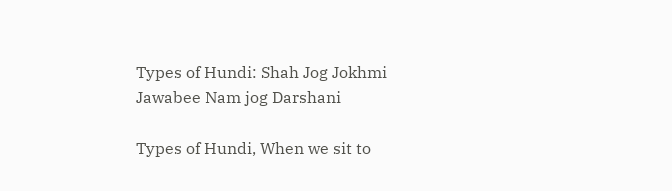Types of Hundi: Shah Jog Jokhmi Jawabee Nam jog Darshani

Types of Hundi, When we sit to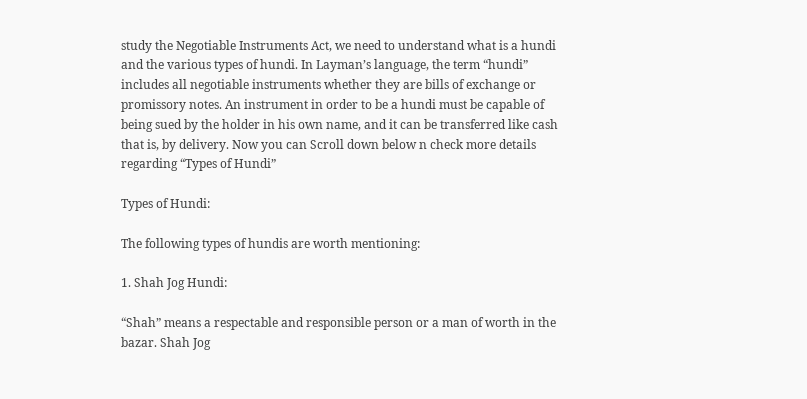study the Negotiable Instruments Act, we need to understand what is a hundi and the various types of hundi. In Layman’s language, the term “hundi” includes all negotiable instruments whether they are bills of exchange or promissory notes. An instrument in order to be a hundi must be capable of being sued by the holder in his own name, and it can be transferred like cash that is, by delivery. Now you can Scroll down below n check more details regarding “Types of Hundi”

Types of Hundi:

The following types of hundis are worth mentioning:

1. Shah Jog Hundi:

“Shah” means a respectable and responsible person or a man of worth in the bazar. Shah Jog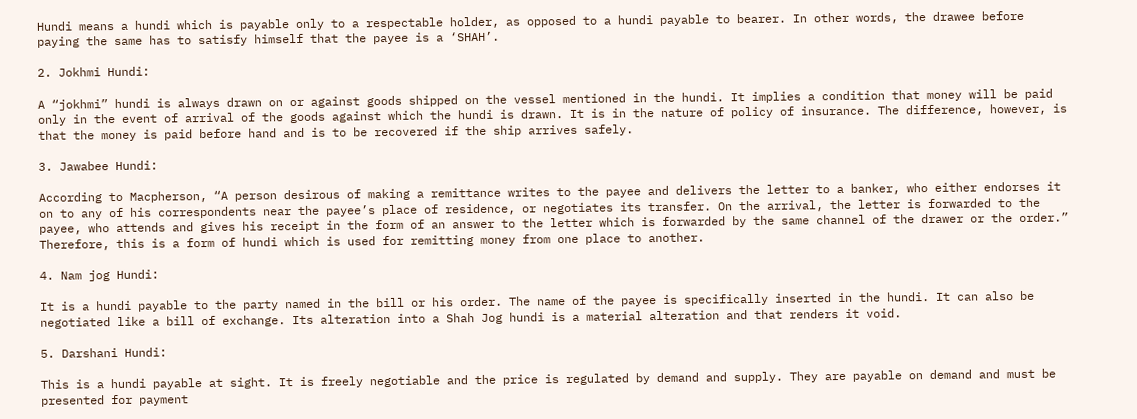Hundi means a hundi which is payable only to a respectable holder, as opposed to a hundi payable to bearer. In other words, the drawee before paying the same has to satisfy himself that the payee is a ‘SHAH’.

2. Jokhmi Hundi:

A “jokhmi” hundi is always drawn on or against goods shipped on the vessel mentioned in the hundi. It implies a condition that money will be paid only in the event of arrival of the goods against which the hundi is drawn. It is in the nature of policy of insurance. The difference, however, is that the money is paid before hand and is to be recovered if the ship arrives safely.

3. Jawabee Hundi:

According to Macpherson, “A person desirous of making a remittance writes to the payee and delivers the letter to a banker, who either endorses it on to any of his correspondents near the payee’s place of residence, or negotiates its transfer. On the arrival, the letter is forwarded to the payee, who attends and gives his receipt in the form of an answer to the letter which is forwarded by the same channel of the drawer or the order.” Therefore, this is a form of hundi which is used for remitting money from one place to another.

4. Nam jog Hundi:

It is a hundi payable to the party named in the bill or his order. The name of the payee is specifically inserted in the hundi. It can also be negotiated like a bill of exchange. Its alteration into a Shah Jog hundi is a material alteration and that renders it void.

5. Darshani Hundi:

This is a hundi payable at sight. It is freely negotiable and the price is regulated by demand and supply. They are payable on demand and must be presented for payment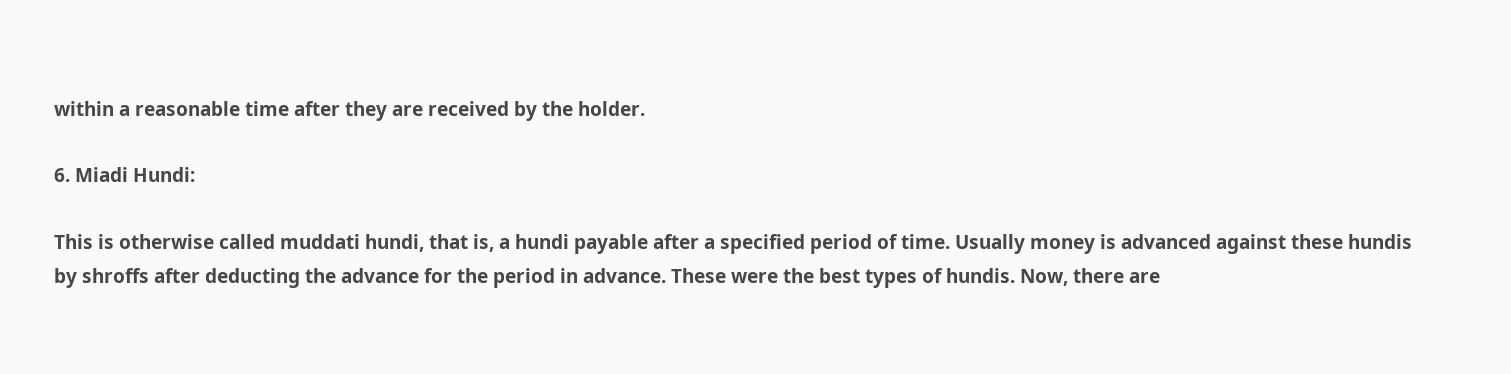within a reasonable time after they are received by the holder.

6. Miadi Hundi:

This is otherwise called muddati hundi, that is, a hundi payable after a specified period of time. Usually money is advanced against these hundis by shroffs after deducting the advance for the period in advance. These were the best types of hundis. Now, there are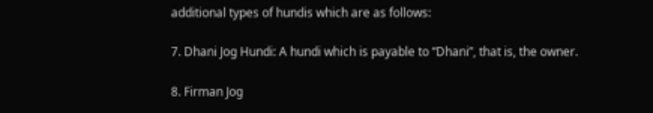additional types of hundis which are as follows:

7. Dhani Jog Hundi: A hundi which is payable to “Dhani”, that is, the owner.

8. Firman Jog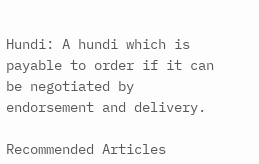Hundi: A hundi which is payable to order if it can be negotiated by endorsement and delivery.

Recommended Articles